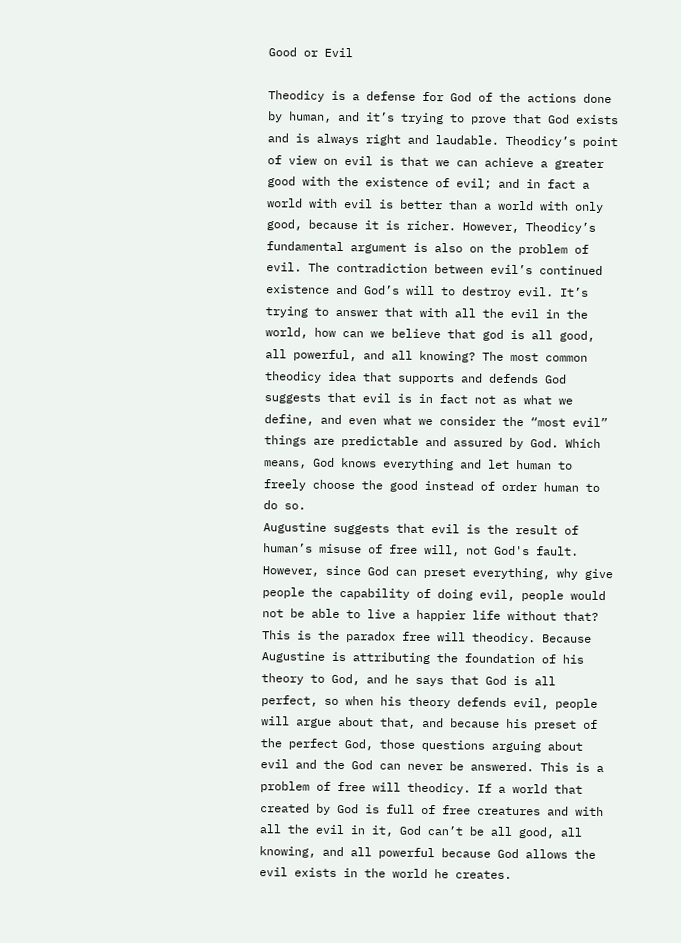Good or Evil

Theodicy is a defense for God of the actions done by human, and it’s trying to prove that God exists and is always right and laudable. Theodicy’s point of view on evil is that we can achieve a greater good with the existence of evil; and in fact a world with evil is better than a world with only good, because it is richer. However, Theodicy’s fundamental argument is also on the problem of evil. The contradiction between evil’s continued existence and God’s will to destroy evil. It’s trying to answer that with all the evil in the world, how can we believe that god is all good, all powerful, and all knowing? The most common theodicy idea that supports and defends God suggests that evil is in fact not as what we define, and even what we consider the “most evil” things are predictable and assured by God. Which means, God knows everything and let human to freely choose the good instead of order human to do so.
Augustine suggests that evil is the result of human’s misuse of free will, not God's fault. However, since God can preset everything, why give people the capability of doing evil, people would not be able to live a happier life without that? This is the paradox free will theodicy. Because Augustine is attributing the foundation of his theory to God, and he says that God is all perfect, so when his theory defends evil, people will argue about that, and because his preset of the perfect God, those questions arguing about evil and the God can never be answered. This is a problem of free will theodicy. If a world that created by God is full of free creatures and with all the evil in it, God can’t be all good, all knowing, and all powerful because God allows the evil exists in the world he creates.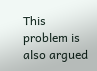This problem is also argued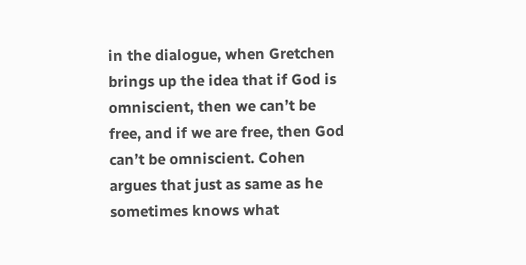in the dialogue, when Gretchen brings up the idea that if God is omniscient, then we can’t be free, and if we are free, then God can’t be omniscient. Cohen argues that just as same as he sometimes knows what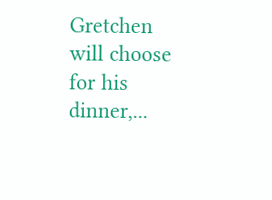Gretchen will choose for his dinner,...